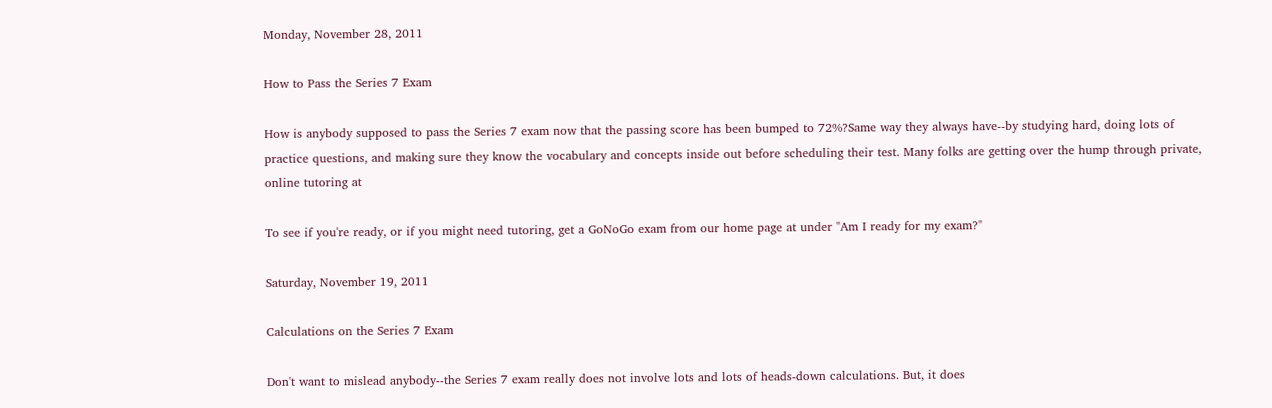Monday, November 28, 2011

How to Pass the Series 7 Exam

How is anybody supposed to pass the Series 7 exam now that the passing score has been bumped to 72%?Same way they always have--by studying hard, doing lots of practice questions, and making sure they know the vocabulary and concepts inside out before scheduling their test. Many folks are getting over the hump through private, online tutoring at

To see if you're ready, or if you might need tutoring, get a GoNoGo exam from our home page at under "Am I ready for my exam?"

Saturday, November 19, 2011

Calculations on the Series 7 Exam

Don't want to mislead anybody--the Series 7 exam really does not involve lots and lots of heads-down calculations. But, it does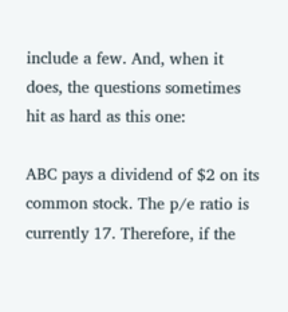include a few. And, when it does, the questions sometimes hit as hard as this one:

ABC pays a dividend of $2 on its common stock. The p/e ratio is currently 17. Therefore, if the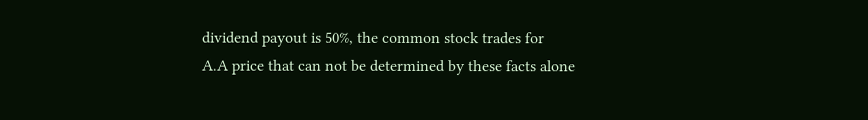dividend payout is 50%, the common stock trades for
A.A price that can not be determined by these facts alone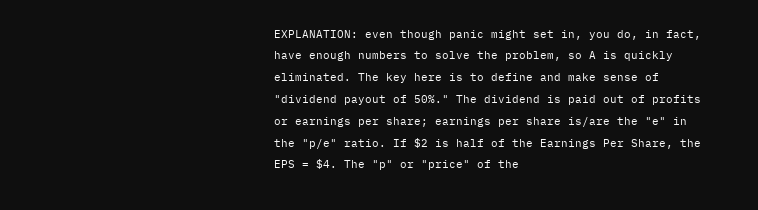EXPLANATION: even though panic might set in, you do, in fact, have enough numbers to solve the problem, so A is quickly eliminated. The key here is to define and make sense of "dividend payout of 50%." The dividend is paid out of profits or earnings per share; earnings per share is/are the "e" in the "p/e" ratio. If $2 is half of the Earnings Per Share, the EPS = $4. The "p" or "price" of the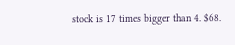stock is 17 times bigger than 4. $68.